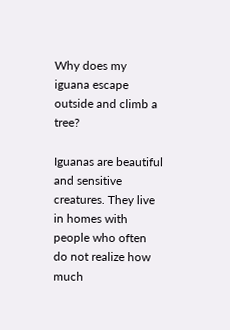Why does my iguana escape outside and climb a tree?

Iguanas are beautiful and sensitive creatures. They live in homes with people who often do not realize how much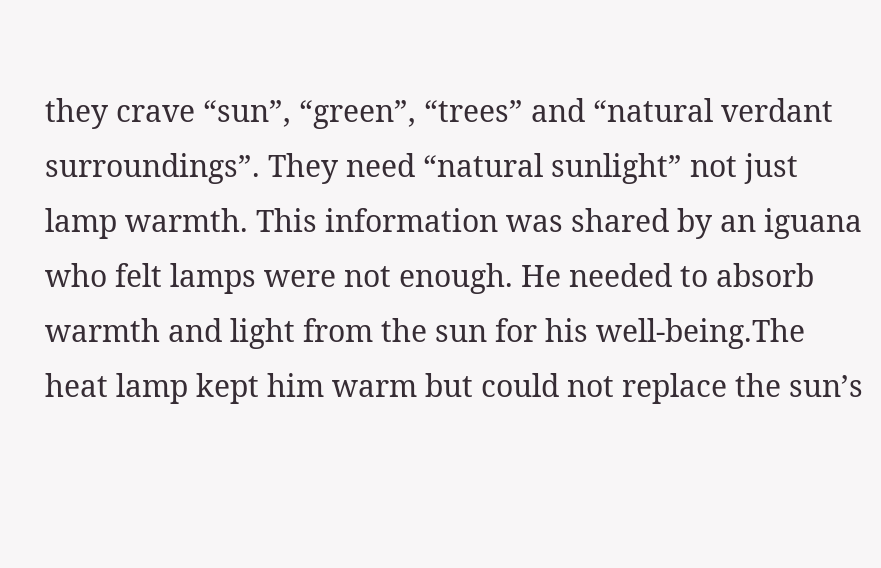they crave “sun”, “green”, “trees” and “natural verdant surroundings”. They need “natural sunlight” not just lamp warmth. This information was shared by an iguana who felt lamps were not enough. He needed to absorb warmth and light from the sun for his well-being.The heat lamp kept him warm but could not replace the sun’s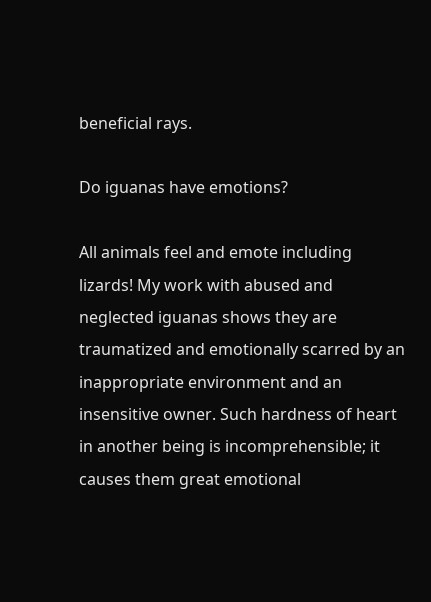beneficial rays.

Do iguanas have emotions?

All animals feel and emote including lizards! My work with abused and neglected iguanas shows they are traumatized and emotionally scarred by an inappropriate environment and an insensitive owner. Such hardness of heart in another being is incomprehensible; it causes them great emotional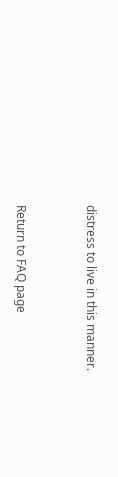distress to live in this manner.


Return to FAQ page